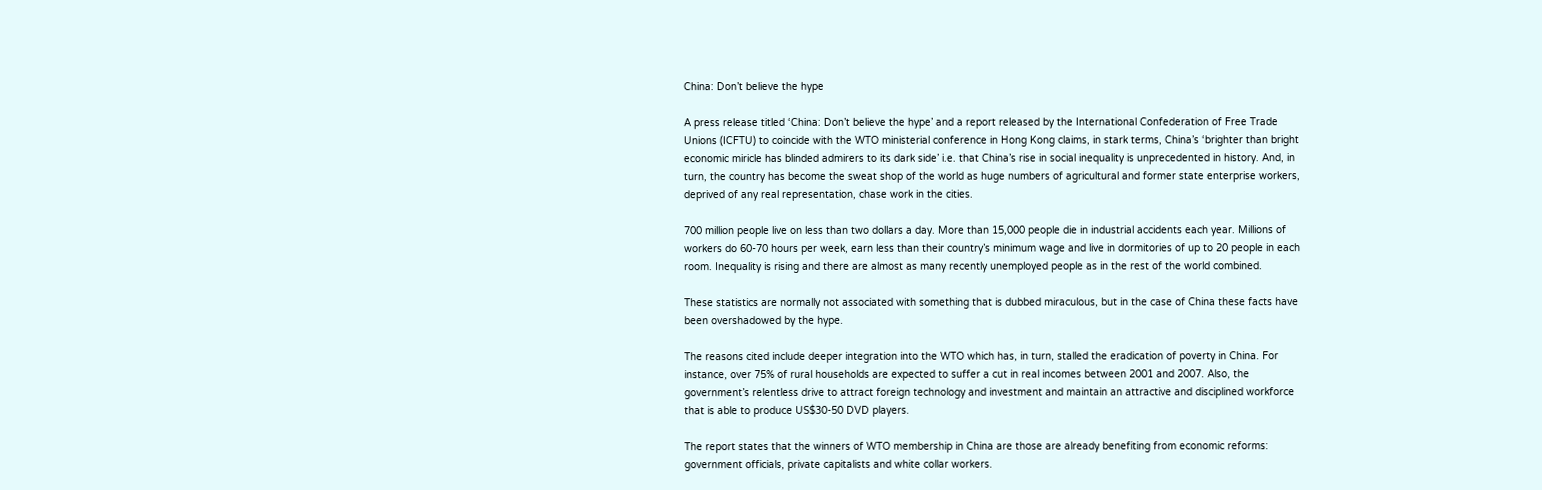China: Don’t believe the hype

A press release titled ‘China: Don’t believe the hype’ and a report released by the International Confederation of Free Trade Unions (ICFTU) to coincide with the WTO ministerial conference in Hong Kong claims, in stark terms, China’s ‘brighter than bright economic miricle has blinded admirers to its dark side’ i.e. that China’s rise in social inequality is unprecedented in history. And, in turn, the country has become the sweat shop of the world as huge numbers of agricultural and former state enterprise workers, deprived of any real representation, chase work in the cities.

700 million people live on less than two dollars a day. More than 15,000 people die in industrial accidents each year. Millions of workers do 60-70 hours per week, earn less than their country’s minimum wage and live in dormitories of up to 20 people in each room. Inequality is rising and there are almost as many recently unemployed people as in the rest of the world combined.

These statistics are normally not associated with something that is dubbed miraculous, but in the case of China these facts have been overshadowed by the hype.

The reasons cited include deeper integration into the WTO which has, in turn, stalled the eradication of poverty in China. For instance, over 75% of rural households are expected to suffer a cut in real incomes between 2001 and 2007. Also, the government’s relentless drive to attract foreign technology and investment and maintain an attractive and disciplined workforce that is able to produce US$30-50 DVD players.

The report states that the winners of WTO membership in China are those are already benefiting from economic reforms: government officials, private capitalists and white collar workers.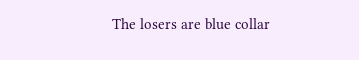The losers are blue collar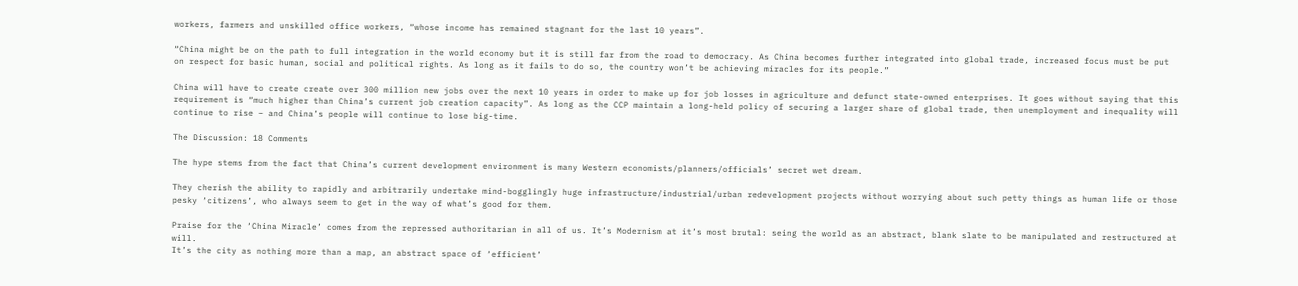workers, farmers and unskilled office workers, “whose income has remained stagnant for the last 10 years”.

“China might be on the path to full integration in the world economy but it is still far from the road to democracy. As China becomes further integrated into global trade, increased focus must be put on respect for basic human, social and political rights. As long as it fails to do so, the country won’t be achieving miracles for its people.”

China will have to create create over 300 million new jobs over the next 10 years in order to make up for job losses in agriculture and defunct state-owned enterprises. It goes without saying that this requirement is “much higher than China’s current job creation capacity”. As long as the CCP maintain a long-held policy of securing a larger share of global trade, then unemployment and inequality will continue to rise – and China’s people will continue to lose big-time.

The Discussion: 18 Comments

The hype stems from the fact that China’s current development environment is many Western economists/planners/officials’ secret wet dream.

They cherish the ability to rapidly and arbitrarily undertake mind-bogglingly huge infrastructure/industrial/urban redevelopment projects without worrying about such petty things as human life or those pesky ‘citizens’, who always seem to get in the way of what’s good for them.

Praise for the ‘China Miracle’ comes from the repressed authoritarian in all of us. It’s Modernism at it’s most brutal: seing the world as an abstract, blank slate to be manipulated and restructured at will.
It’s the city as nothing more than a map, an abstract space of ‘efficient’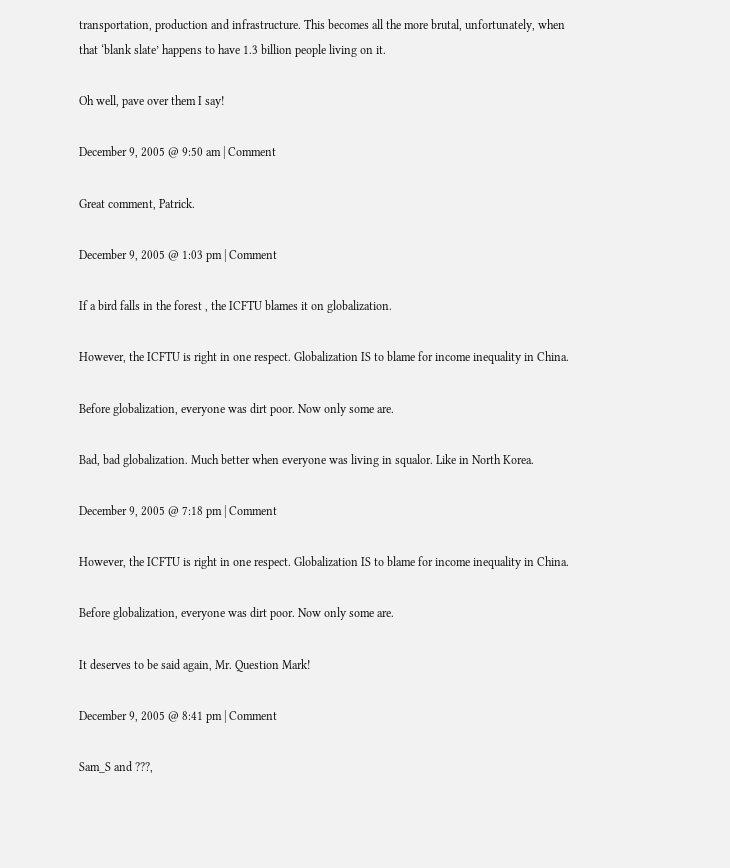transportation, production and infrastructure. This becomes all the more brutal, unfortunately, when that ‘blank slate’ happens to have 1.3 billion people living on it.

Oh well, pave over them I say!

December 9, 2005 @ 9:50 am | Comment

Great comment, Patrick.

December 9, 2005 @ 1:03 pm | Comment

If a bird falls in the forest , the ICFTU blames it on globalization.

However, the ICFTU is right in one respect. Globalization IS to blame for income inequality in China.

Before globalization, everyone was dirt poor. Now only some are.

Bad, bad globalization. Much better when everyone was living in squalor. Like in North Korea.

December 9, 2005 @ 7:18 pm | Comment

However, the ICFTU is right in one respect. Globalization IS to blame for income inequality in China.

Before globalization, everyone was dirt poor. Now only some are.

It deserves to be said again, Mr. Question Mark!

December 9, 2005 @ 8:41 pm | Comment

Sam_S and ???,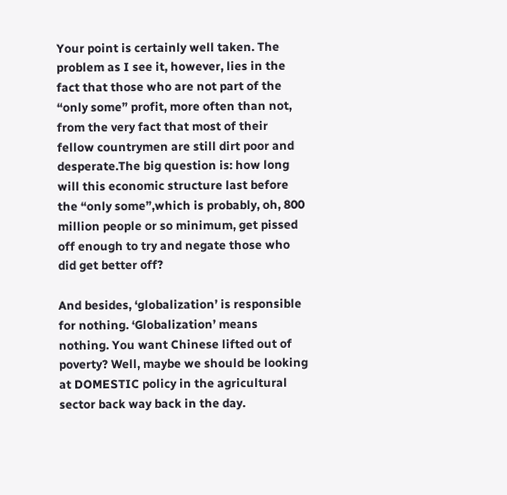Your point is certainly well taken. The problem as I see it, however, lies in the fact that those who are not part of the “only some” profit, more often than not, from the very fact that most of their fellow countrymen are still dirt poor and desperate.The big question is: how long will this economic structure last before the “only some”,which is probably, oh, 800 million people or so minimum, get pissed off enough to try and negate those who did get better off?

And besides, ‘globalization’ is responsible for nothing. ‘Globalization’ means nothing. You want Chinese lifted out of poverty? Well, maybe we should be looking at DOMESTIC policy in the agricultural sector back way back in the day.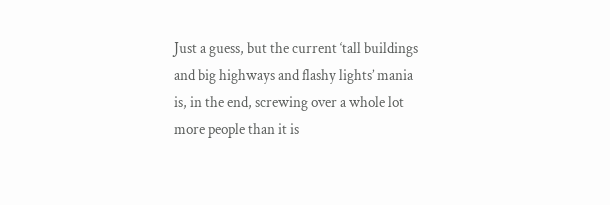Just a guess, but the current ‘tall buildings and big highways and flashy lights’ mania is, in the end, screwing over a whole lot more people than it is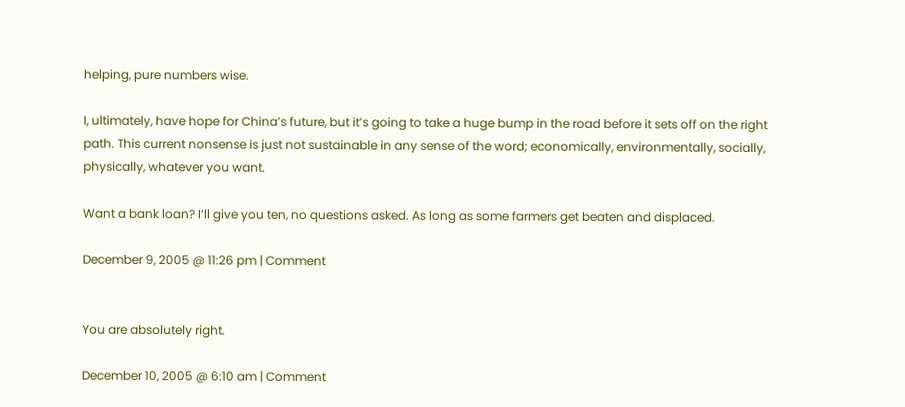helping, pure numbers wise.

I, ultimately, have hope for China’s future, but it’s going to take a huge bump in the road before it sets off on the right path. This current nonsense is just not sustainable in any sense of the word; economically, environmentally, socially, physically, whatever you want.

Want a bank loan? I’ll give you ten, no questions asked. As long as some farmers get beaten and displaced.

December 9, 2005 @ 11:26 pm | Comment


You are absolutely right.

December 10, 2005 @ 6:10 am | Comment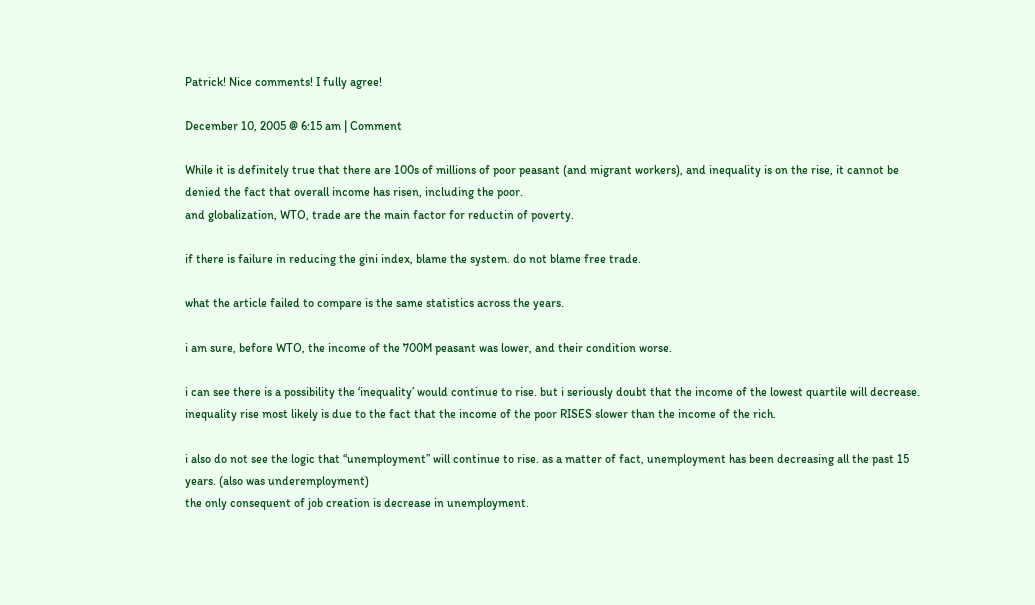Patrick! Nice comments! I fully agree!

December 10, 2005 @ 6:15 am | Comment

While it is definitely true that there are 100s of millions of poor peasant (and migrant workers), and inequality is on the rise, it cannot be denied the fact that overall income has risen, including the poor.
and globalization, WTO, trade are the main factor for reductin of poverty.

if there is failure in reducing the gini index, blame the system. do not blame free trade.

what the article failed to compare is the same statistics across the years.

i am sure, before WTO, the income of the 700M peasant was lower, and their condition worse.

i can see there is a possibility the ‘inequality’ would continue to rise. but i seriously doubt that the income of the lowest quartile will decrease. inequality rise most likely is due to the fact that the income of the poor RISES slower than the income of the rich.

i also do not see the logic that “unemployment” will continue to rise. as a matter of fact, unemployment has been decreasing all the past 15 years. (also was underemployment)
the only consequent of job creation is decrease in unemployment.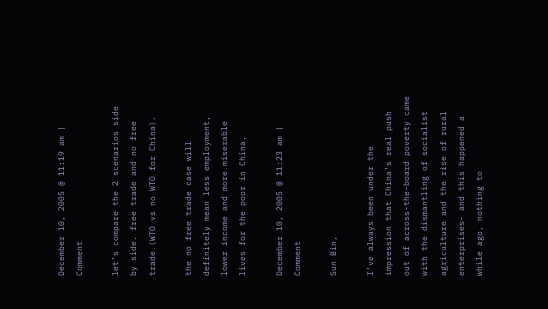December 10, 2005 @ 11:19 am | Comment

let’s compare the 2 scenarios side by side. free trade and no free trade (WTO vs no WTO for China).

the no free trade case will definitely mean less employment, lower income and more miserable lives for the poor in China.

December 10, 2005 @ 11:23 am | Comment

Sun Bin,

I’ve always been under the impression that China’s real push out of across-the-board poverty came with the dismantling of socialist agriculture and the rise of rural enterprises- and this happened a while ago, nothing to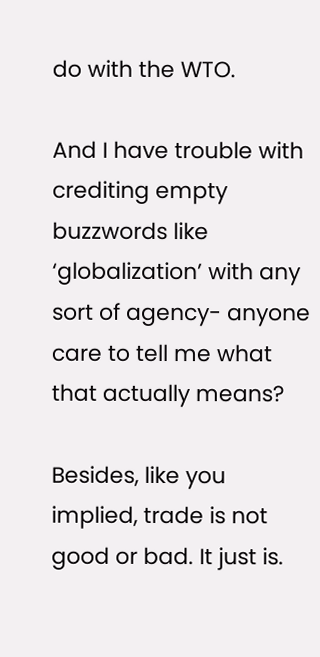do with the WTO.

And I have trouble with crediting empty buzzwords like ‘globalization’ with any sort of agency- anyone care to tell me what that actually means?

Besides, like you implied, trade is not good or bad. It just is.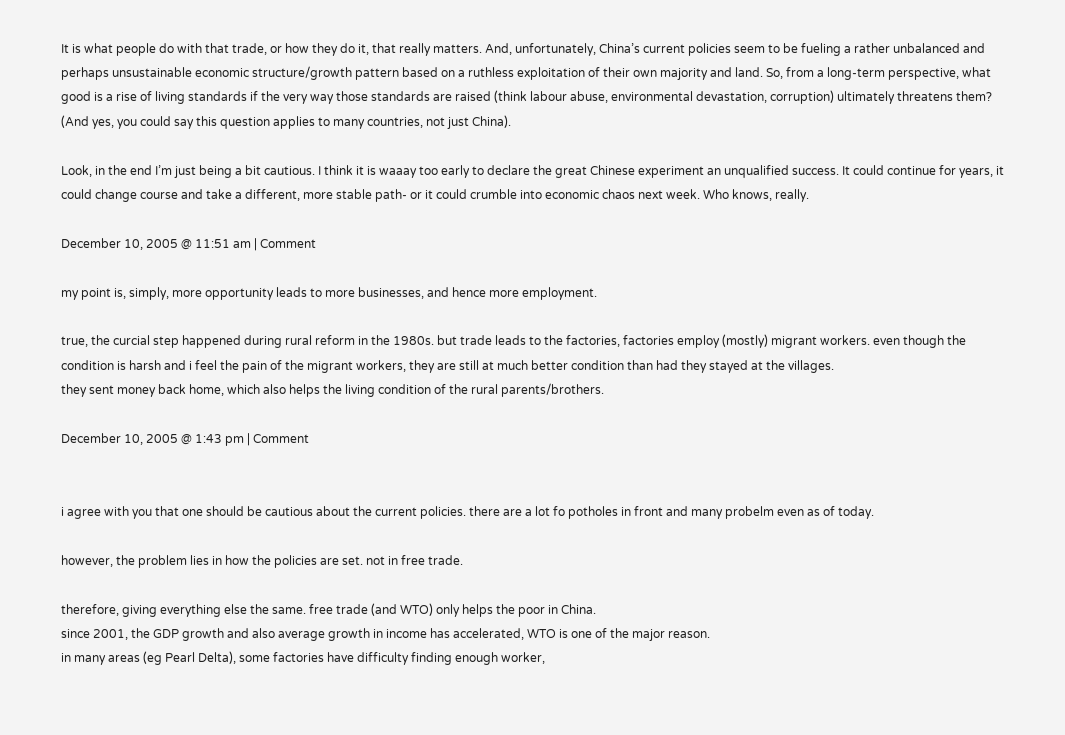It is what people do with that trade, or how they do it, that really matters. And, unfortunately, China’s current policies seem to be fueling a rather unbalanced and perhaps unsustainable economic structure/growth pattern based on a ruthless exploitation of their own majority and land. So, from a long-term perspective, what good is a rise of living standards if the very way those standards are raised (think labour abuse, environmental devastation, corruption) ultimately threatens them?
(And yes, you could say this question applies to many countries, not just China).

Look, in the end I’m just being a bit cautious. I think it is waaay too early to declare the great Chinese experiment an unqualified success. It could continue for years, it could change course and take a different, more stable path- or it could crumble into economic chaos next week. Who knows, really.

December 10, 2005 @ 11:51 am | Comment

my point is, simply, more opportunity leads to more businesses, and hence more employment.

true, the curcial step happened during rural reform in the 1980s. but trade leads to the factories, factories employ (mostly) migrant workers. even though the condition is harsh and i feel the pain of the migrant workers, they are still at much better condition than had they stayed at the villages.
they sent money back home, which also helps the living condition of the rural parents/brothers.

December 10, 2005 @ 1:43 pm | Comment


i agree with you that one should be cautious about the current policies. there are a lot fo potholes in front and many probelm even as of today.

however, the problem lies in how the policies are set. not in free trade.

therefore, giving everything else the same. free trade (and WTO) only helps the poor in China.
since 2001, the GDP growth and also average growth in income has accelerated, WTO is one of the major reason.
in many areas (eg Pearl Delta), some factories have difficulty finding enough worker,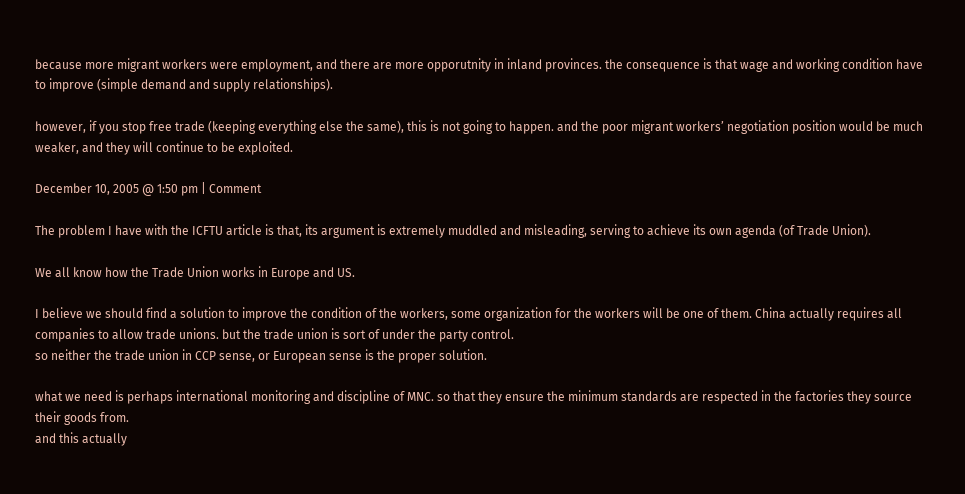because more migrant workers were employment, and there are more opporutnity in inland provinces. the consequence is that wage and working condition have to improve (simple demand and supply relationships).

however, if you stop free trade (keeping everything else the same), this is not going to happen. and the poor migrant workers’ negotiation position would be much weaker, and they will continue to be exploited.

December 10, 2005 @ 1:50 pm | Comment

The problem I have with the ICFTU article is that, its argument is extremely muddled and misleading, serving to achieve its own agenda (of Trade Union).

We all know how the Trade Union works in Europe and US.

I believe we should find a solution to improve the condition of the workers, some organization for the workers will be one of them. China actually requires all companies to allow trade unions. but the trade union is sort of under the party control.
so neither the trade union in CCP sense, or European sense is the proper solution.

what we need is perhaps international monitoring and discipline of MNC. so that they ensure the minimum standards are respected in the factories they source their goods from.
and this actually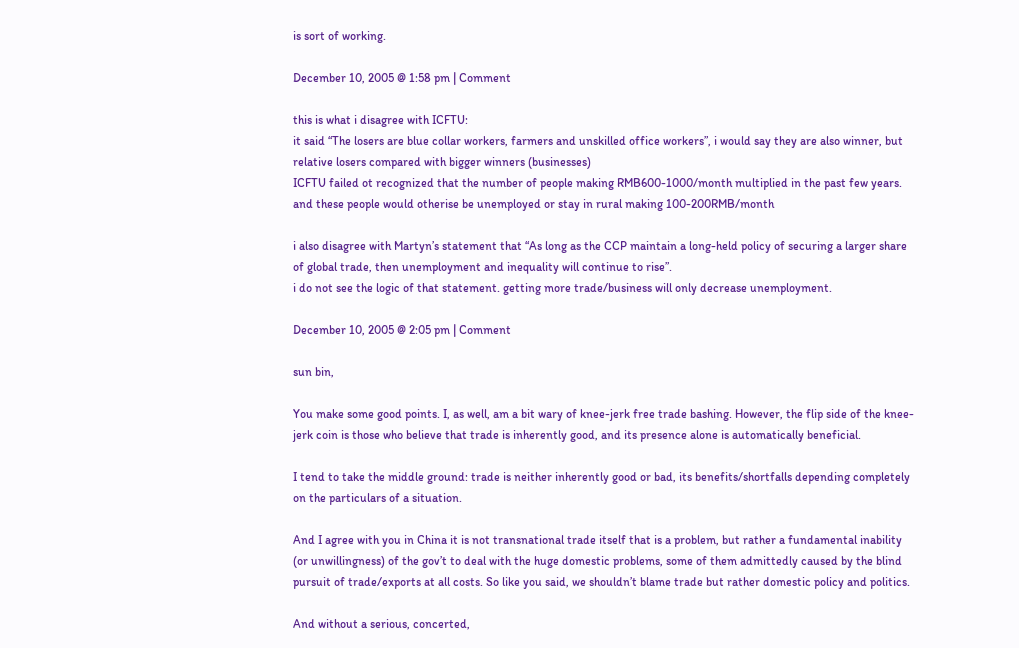is sort of working.

December 10, 2005 @ 1:58 pm | Comment

this is what i disagree with ICFTU:
it said “The losers are blue collar workers, farmers and unskilled office workers”, i would say they are also winner, but relative losers compared with bigger winners (businesses)
ICFTU failed ot recognized that the number of people making RMB600-1000/month multiplied in the past few years. and these people would otherise be unemployed or stay in rural making 100-200RMB/month

i also disagree with Martyn’s statement that “As long as the CCP maintain a long-held policy of securing a larger share of global trade, then unemployment and inequality will continue to rise”.
i do not see the logic of that statement. getting more trade/business will only decrease unemployment.

December 10, 2005 @ 2:05 pm | Comment

sun bin,

You make some good points. I, as well, am a bit wary of knee-jerk free trade bashing. However, the flip side of the knee-jerk coin is those who believe that trade is inherently good, and its presence alone is automatically beneficial.

I tend to take the middle ground: trade is neither inherently good or bad, its benefits/shortfalls depending completely on the particulars of a situation.

And I agree with you in China it is not transnational trade itself that is a problem, but rather a fundamental inability (or unwillingness) of the gov’t to deal with the huge domestic problems, some of them admittedly caused by the blind pursuit of trade/exports at all costs. So like you said, we shouldn’t blame trade but rather domestic policy and politics.

And without a serious, concerted,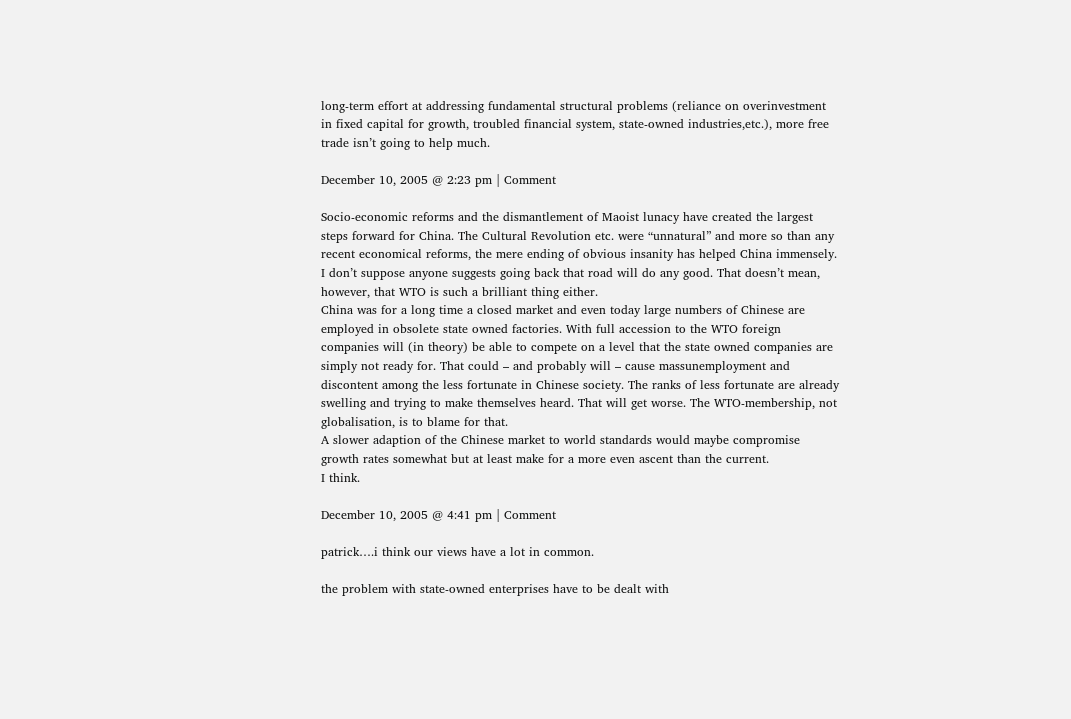long-term effort at addressing fundamental structural problems (reliance on overinvestment in fixed capital for growth, troubled financial system, state-owned industries,etc.), more free trade isn’t going to help much.

December 10, 2005 @ 2:23 pm | Comment

Socio-economic reforms and the dismantlement of Maoist lunacy have created the largest steps forward for China. The Cultural Revolution etc. were “unnatural” and more so than any recent economical reforms, the mere ending of obvious insanity has helped China immensely.
I don’t suppose anyone suggests going back that road will do any good. That doesn’t mean, however, that WTO is such a brilliant thing either.
China was for a long time a closed market and even today large numbers of Chinese are employed in obsolete state owned factories. With full accession to the WTO foreign companies will (in theory) be able to compete on a level that the state owned companies are simply not ready for. That could – and probably will – cause massunemployment and discontent among the less fortunate in Chinese society. The ranks of less fortunate are already swelling and trying to make themselves heard. That will get worse. The WTO-membership, not globalisation, is to blame for that.
A slower adaption of the Chinese market to world standards would maybe compromise growth rates somewhat but at least make for a more even ascent than the current.
I think.

December 10, 2005 @ 4:41 pm | Comment

patrick….i think our views have a lot in common.

the problem with state-owned enterprises have to be dealt with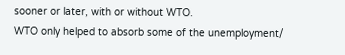sooner or later, with or without WTO.
WTO only helped to absorb some of the unemployment/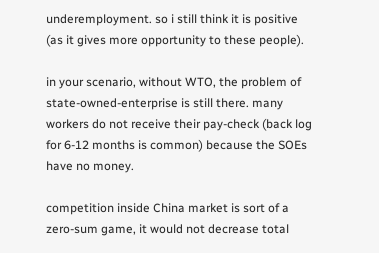underemployment. so i still think it is positive (as it gives more opportunity to these people).

in your scenario, without WTO, the problem of state-owned-enterprise is still there. many workers do not receive their pay-check (back log for 6-12 months is common) because the SOEs have no money.

competition inside China market is sort of a zero-sum game, it would not decrease total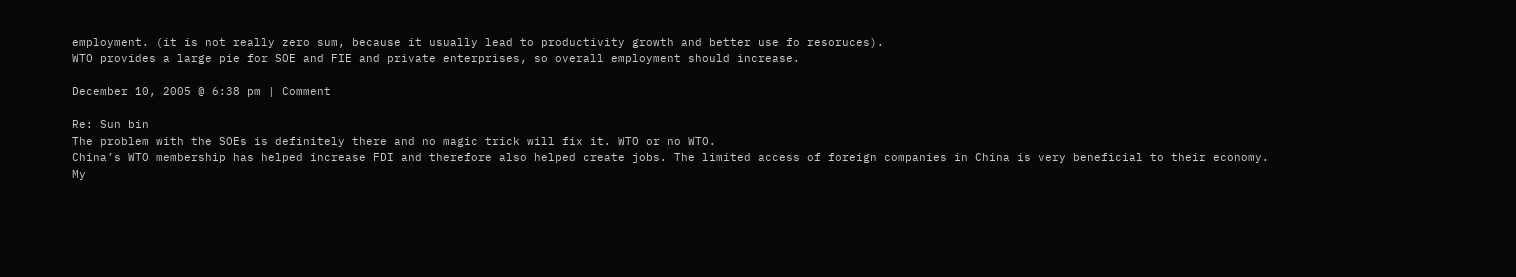employment. (it is not really zero sum, because it usually lead to productivity growth and better use fo resoruces).
WTO provides a large pie for SOE and FIE and private enterprises, so overall employment should increase.

December 10, 2005 @ 6:38 pm | Comment

Re: Sun bin
The problem with the SOEs is definitely there and no magic trick will fix it. WTO or no WTO.
China’s WTO membership has helped increase FDI and therefore also helped create jobs. The limited access of foreign companies in China is very beneficial to their economy.
My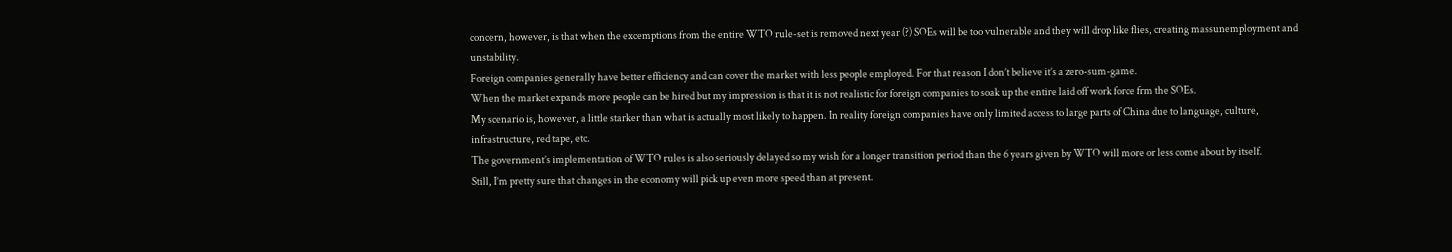concern, however, is that when the excemptions from the entire WTO rule-set is removed next year (?) SOEs will be too vulnerable and they will drop like flies, creating massunemployment and unstability.
Foreign companies generally have better efficiency and can cover the market with less people employed. For that reason I don’t believe it’s a zero-sum-game.
When the market expands more people can be hired but my impression is that it is not realistic for foreign companies to soak up the entire laid off work force frm the SOEs.
My scenario is, however, a little starker than what is actually most likely to happen. In reality foreign companies have only limited access to large parts of China due to language, culture, infrastructure, red tape, etc.
The government’s implementation of WTO rules is also seriously delayed so my wish for a longer transition period than the 6 years given by WTO will more or less come about by itself.
Still, I’m pretty sure that changes in the economy will pick up even more speed than at present.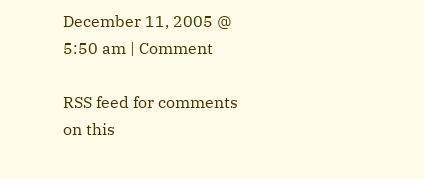December 11, 2005 @ 5:50 am | Comment

RSS feed for comments on this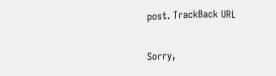post. TrackBack URL

Sorry,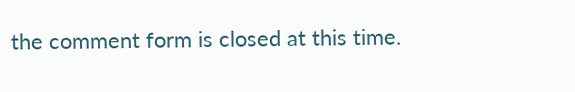the comment form is closed at this time.